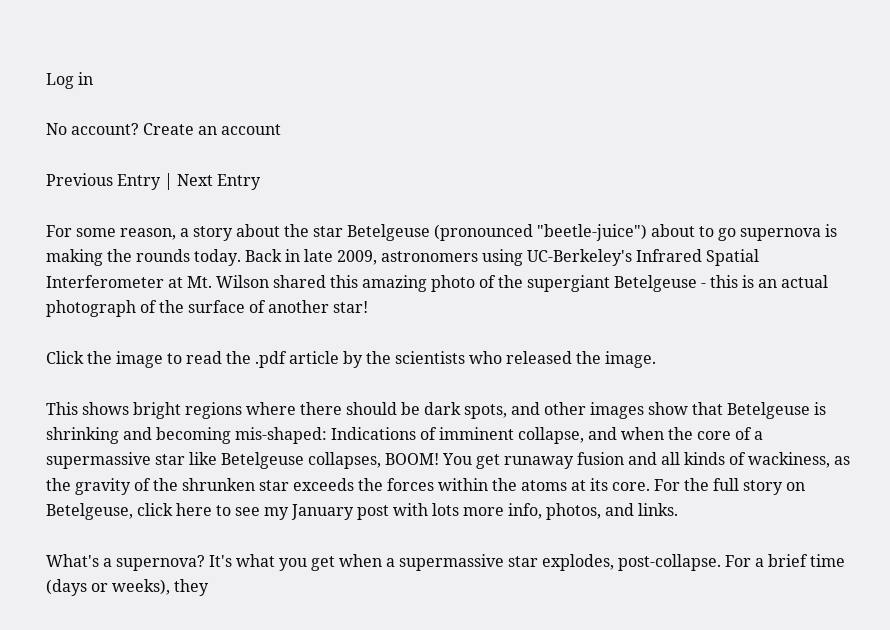Log in

No account? Create an account

Previous Entry | Next Entry

For some reason, a story about the star Betelgeuse (pronounced "beetle-juice") about to go supernova is making the rounds today. Back in late 2009, astronomers using UC-Berkeley's Infrared Spatial Interferometer at Mt. Wilson shared this amazing photo of the supergiant Betelgeuse - this is an actual photograph of the surface of another star!

Click the image to read the .pdf article by the scientists who released the image.

This shows bright regions where there should be dark spots, and other images show that Betelgeuse is shrinking and becoming mis-shaped: Indications of imminent collapse, and when the core of a supermassive star like Betelgeuse collapses, BOOM! You get runaway fusion and all kinds of wackiness, as the gravity of the shrunken star exceeds the forces within the atoms at its core. For the full story on Betelgeuse, click here to see my January post with lots more info, photos, and links.

What's a supernova? It's what you get when a supermassive star explodes, post-collapse. For a brief time (days or weeks), they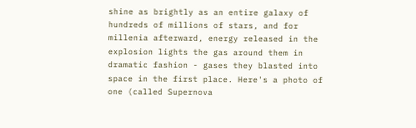shine as brightly as an entire galaxy of hundreds of millions of stars, and for millenia afterward, energy released in the explosion lights the gas around them in dramatic fashion - gases they blasted into space in the first place. Here's a photo of one (called Supernova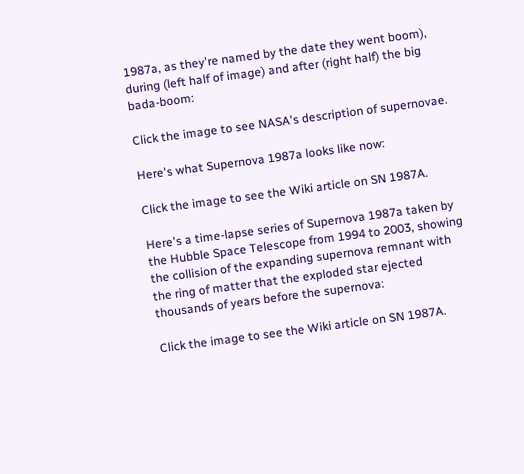1987a, as they're named by the date they went boom), during (left half of image) and after (right half) the big bada-boom:

Click the image to see NASA's description of supernovae.

Here's what Supernova 1987a looks like now:

Click the image to see the Wiki article on SN 1987A.

Here's a time-lapse series of Supernova 1987a taken by the Hubble Space Telescope from 1994 to 2003, showing the collision of the expanding supernova remnant with the ring of matter that the exploded star ejected thousands of years before the supernova:

Click the image to see the Wiki article on SN 1987A.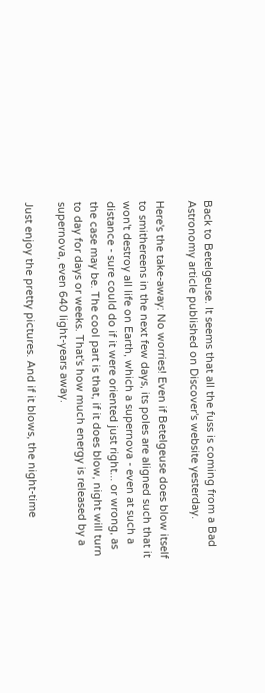Back to Betelgeuse. It seems that all the fuss is coming from a Bad Astronomy article published on Discover's website yesterday.

Here's the take-away: No worries! Even if Betelgeuse does blow itself to smithereens in the next few days, its poles are aligned such that it won't destroy all life on Earth, which a supernova - even at such a distance - sure could do if it were oriented just right... or wrong, as the case may be. The cool part is that, if it does blow, night will turn to day for days or weeks. That's how much energy is released by a supernova, even 640 light-years away.

Just enjoy the pretty pictures. And if it blows, the night-time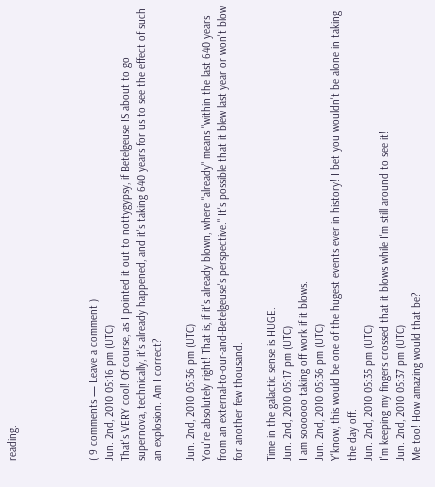reading.




( 9 comments — Leave a comment )
Jun. 2nd, 2010 05:16 pm (UTC)
That's VERY cool! Of course, as I pointed it out to nottygypsy, if Betelgeuse IS about to go supernova, technically, it's already happened, and it's taking 640 years for us to see the effect of such an explosion. Am I correct?

Jun. 2nd, 2010 05:36 pm (UTC)
You're absolutely right! That is, if it's already blown, where "already" means "within the last 640 years from an external-to-our-and-Betelgeuse's perspective." It's possible that it blew last year or won't blow for another few thousand.

Time in the galactic sense is HUGE.
Jun. 2nd, 2010 05:17 pm (UTC)
I am soooooo taking off work if it blows.
Jun. 2nd, 2010 05:36 pm (UTC)
Y'know, this would be one of the hugest events ever in history! I bet you wouldn't be alone in taking the day off.
Jun. 2nd, 2010 05:35 pm (UTC)
I'm keeping my fingers crossed that it blows while I'm still around to see it!
Jun. 2nd, 2010 05:37 pm (UTC)
Me too! How amazing would that be?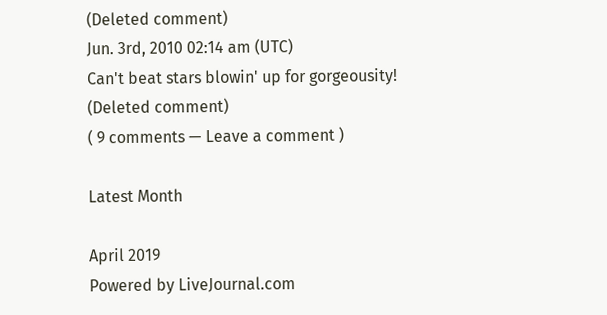(Deleted comment)
Jun. 3rd, 2010 02:14 am (UTC)
Can't beat stars blowin' up for gorgeousity!
(Deleted comment)
( 9 comments — Leave a comment )

Latest Month

April 2019
Powered by LiveJournal.com